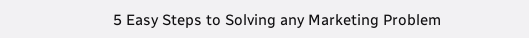5 Easy Steps to Solving any Marketing Problem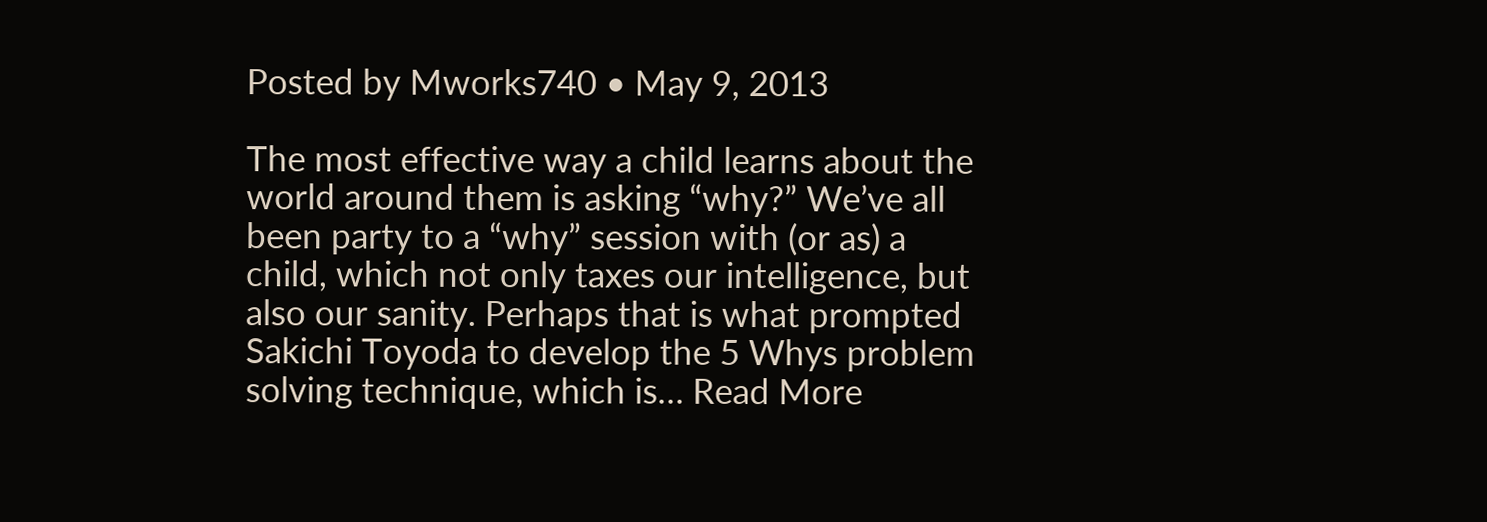Posted by Mworks740 • May 9, 2013

The most effective way a child learns about the world around them is asking “why?” We’ve all been party to a “why” session with (or as) a child, which not only taxes our intelligence, but also our sanity. Perhaps that is what prompted Sakichi Toyoda to develop the 5 Whys problem solving technique, which is… Read More